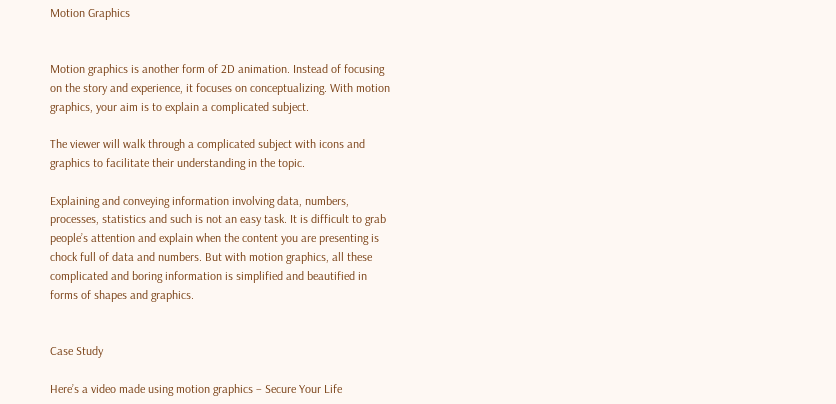Motion Graphics


Motion graphics is another form of 2D animation. Instead of focusing on the story and experience, it focuses on conceptualizing. With motion graphics, your aim is to explain a complicated subject.

The viewer will walk through a complicated subject with icons and graphics to facilitate their understanding in the topic.

Explaining and conveying information involving data, numbers, processes, statistics and such is not an easy task. It is difficult to grab people’s attention and explain when the content you are presenting is chock full of data and numbers. But with motion graphics, all these complicated and boring information is simplified and beautified in forms of shapes and graphics.


Case Study

Here’s a video made using motion graphics – Secure Your Life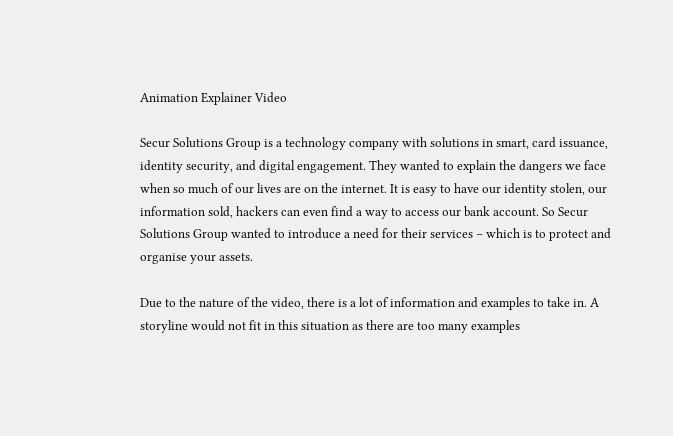Animation Explainer Video

Secur Solutions Group is a technology company with solutions in smart, card issuance, identity security, and digital engagement. They wanted to explain the dangers we face when so much of our lives are on the internet. It is easy to have our identity stolen, our information sold, hackers can even find a way to access our bank account. So Secur Solutions Group wanted to introduce a need for their services – which is to protect and organise your assets.

Due to the nature of the video, there is a lot of information and examples to take in. A storyline would not fit in this situation as there are too many examples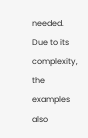needed. Due to its complexity, the examples also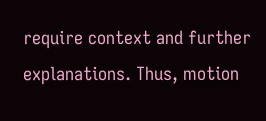require context and further explanations. Thus, motion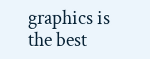graphics is the best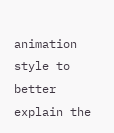animation style to better explain the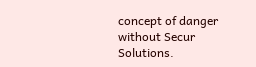concept of danger without Secur Solutions.